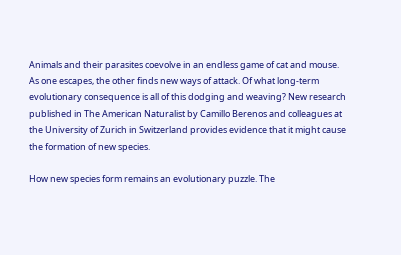Animals and their parasites coevolve in an endless game of cat and mouse. As one escapes, the other finds new ways of attack. Of what long-term evolutionary consequence is all of this dodging and weaving? New research published in The American Naturalist by Camillo Berenos and colleagues at the University of Zurich in Switzerland provides evidence that it might cause the formation of new species.

How new species form remains an evolutionary puzzle. The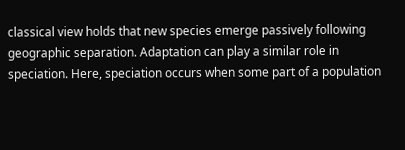classical view holds that new species emerge passively following geographic separation. Adaptation can play a similar role in speciation. Here, speciation occurs when some part of a population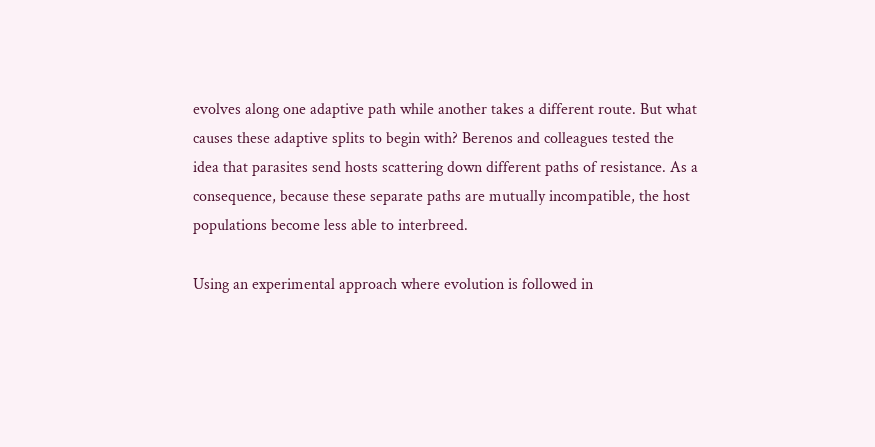evolves along one adaptive path while another takes a different route. But what causes these adaptive splits to begin with? Berenos and colleagues tested the idea that parasites send hosts scattering down different paths of resistance. As a consequence, because these separate paths are mutually incompatible, the host populations become less able to interbreed.

Using an experimental approach where evolution is followed in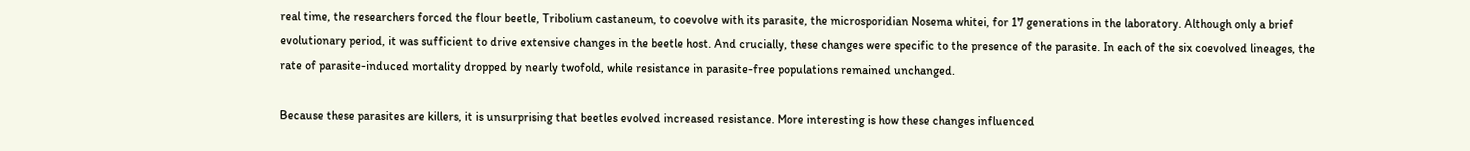real time, the researchers forced the flour beetle, Tribolium castaneum, to coevolve with its parasite, the microsporidian Nosema whitei, for 17 generations in the laboratory. Although only a brief evolutionary period, it was sufficient to drive extensive changes in the beetle host. And crucially, these changes were specific to the presence of the parasite. In each of the six coevolved lineages, the rate of parasite-induced mortality dropped by nearly twofold, while resistance in parasite-free populations remained unchanged.

Because these parasites are killers, it is unsurprising that beetles evolved increased resistance. More interesting is how these changes influenced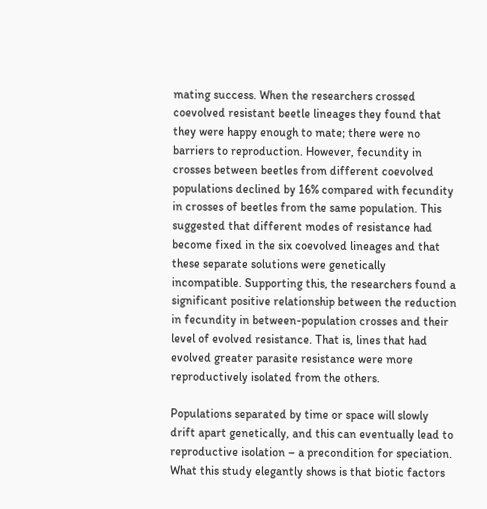mating success. When the researchers crossed coevolved resistant beetle lineages they found that they were happy enough to mate; there were no barriers to reproduction. However, fecundity in crosses between beetles from different coevolved populations declined by 16% compared with fecundity in crosses of beetles from the same population. This suggested that different modes of resistance had become fixed in the six coevolved lineages and that these separate solutions were genetically incompatible. Supporting this, the researchers found a significant positive relationship between the reduction in fecundity in between-population crosses and their level of evolved resistance. That is, lines that had evolved greater parasite resistance were more reproductively isolated from the others.

Populations separated by time or space will slowly drift apart genetically, and this can eventually lead to reproductive isolation – a precondition for speciation. What this study elegantly shows is that biotic factors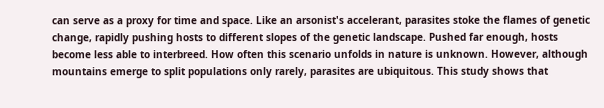can serve as a proxy for time and space. Like an arsonist's accelerant, parasites stoke the flames of genetic change, rapidly pushing hosts to different slopes of the genetic landscape. Pushed far enough, hosts become less able to interbreed. How often this scenario unfolds in nature is unknown. However, although mountains emerge to split populations only rarely, parasites are ubiquitous. This study shows that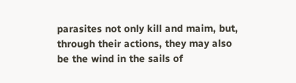parasites not only kill and maim, but, through their actions, they may also be the wind in the sails of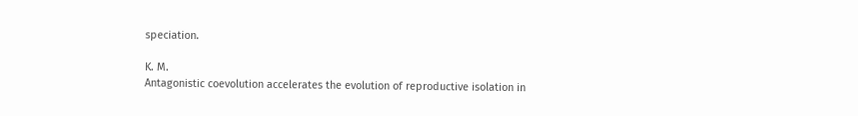speciation.

K. M.
Antagonistic coevolution accelerates the evolution of reproductive isolation in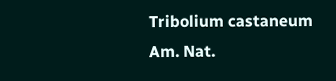Tribolium castaneum
Am. Nat.